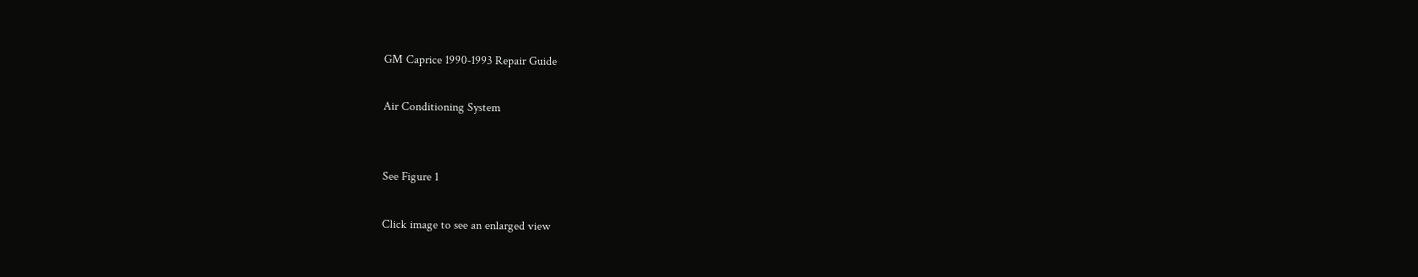GM Caprice 1990-1993 Repair Guide

Air Conditioning System


See Figure 1

Click image to see an enlarged view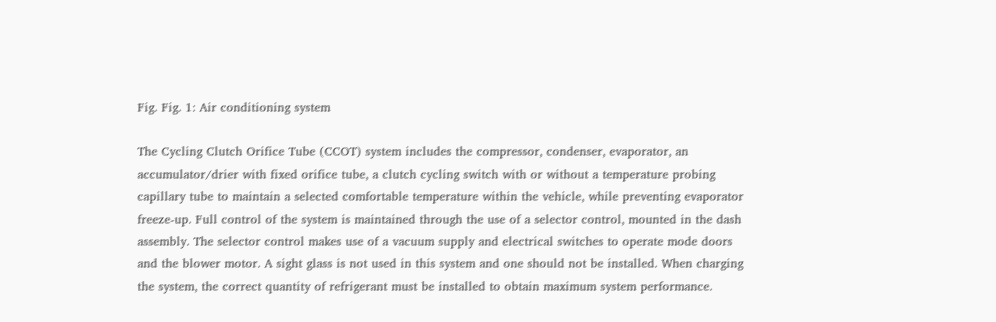Fig. Fig. 1: Air conditioning system

The Cycling Clutch Orifice Tube (CCOT) system includes the compressor, condenser, evaporator, an accumulator/drier with fixed orifice tube, a clutch cycling switch with or without a temperature probing capillary tube to maintain a selected comfortable temperature within the vehicle, while preventing evaporator freeze-up. Full control of the system is maintained through the use of a selector control, mounted in the dash assembly. The selector control makes use of a vacuum supply and electrical switches to operate mode doors and the blower motor. A sight glass is not used in this system and one should not be installed. When charging the system, the correct quantity of refrigerant must be installed to obtain maximum system performance.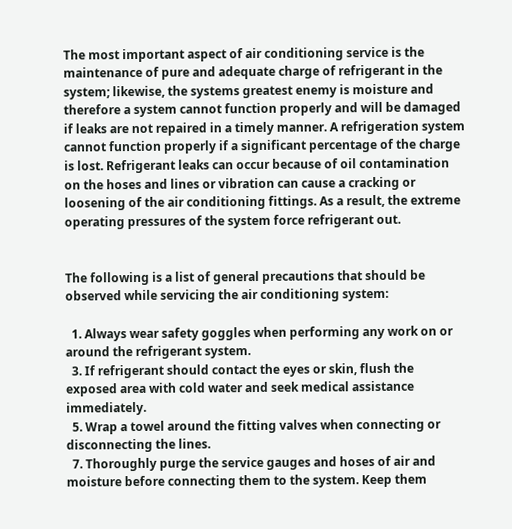The most important aspect of air conditioning service is the maintenance of pure and adequate charge of refrigerant in the system; likewise, the systems greatest enemy is moisture and therefore a system cannot function properly and will be damaged if leaks are not repaired in a timely manner. A refrigeration system cannot function properly if a significant percentage of the charge is lost. Refrigerant leaks can occur because of oil contamination on the hoses and lines or vibration can cause a cracking or loosening of the air conditioning fittings. As a result, the extreme operating pressures of the system force refrigerant out.


The following is a list of general precautions that should be observed while servicing the air conditioning system:

  1. Always wear safety goggles when performing any work on or around the refrigerant system.
  3. If refrigerant should contact the eyes or skin, flush the exposed area with cold water and seek medical assistance immediately.
  5. Wrap a towel around the fitting valves when connecting or disconnecting the lines.
  7. Thoroughly purge the service gauges and hoses of air and moisture before connecting them to the system. Keep them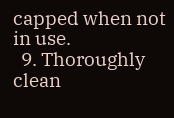capped when not in use.
  9. Thoroughly clean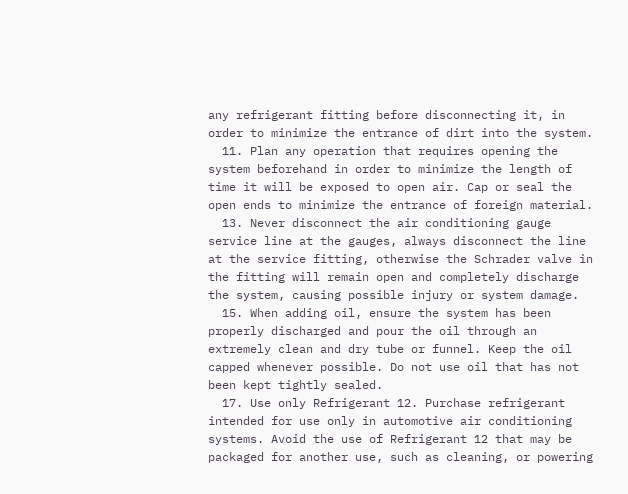any refrigerant fitting before disconnecting it, in order to minimize the entrance of dirt into the system.
  11. Plan any operation that requires opening the system beforehand in order to minimize the length of time it will be exposed to open air. Cap or seal the open ends to minimize the entrance of foreign material.
  13. Never disconnect the air conditioning gauge service line at the gauges, always disconnect the line at the service fitting, otherwise the Schrader valve in the fitting will remain open and completely discharge the system, causing possible injury or system damage.
  15. When adding oil, ensure the system has been properly discharged and pour the oil through an extremely clean and dry tube or funnel. Keep the oil capped whenever possible. Do not use oil that has not been kept tightly sealed.
  17. Use only Refrigerant 12. Purchase refrigerant intended for use only in automotive air conditioning systems. Avoid the use of Refrigerant 12 that may be packaged for another use, such as cleaning, or powering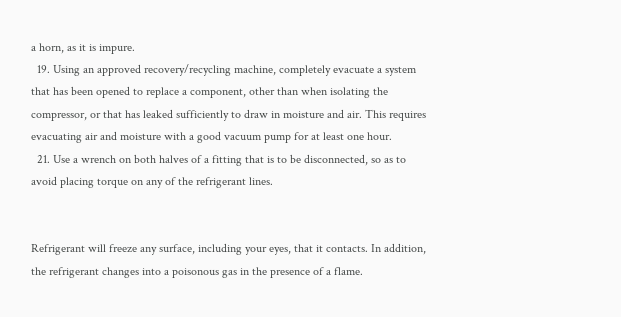a horn, as it is impure.
  19. Using an approved recovery/recycling machine, completely evacuate a system that has been opened to replace a component, other than when isolating the compressor, or that has leaked sufficiently to draw in moisture and air. This requires evacuating air and moisture with a good vacuum pump for at least one hour.
  21. Use a wrench on both halves of a fitting that is to be disconnected, so as to avoid placing torque on any of the refrigerant lines.


Refrigerant will freeze any surface, including your eyes, that it contacts. In addition, the refrigerant changes into a poisonous gas in the presence of a flame.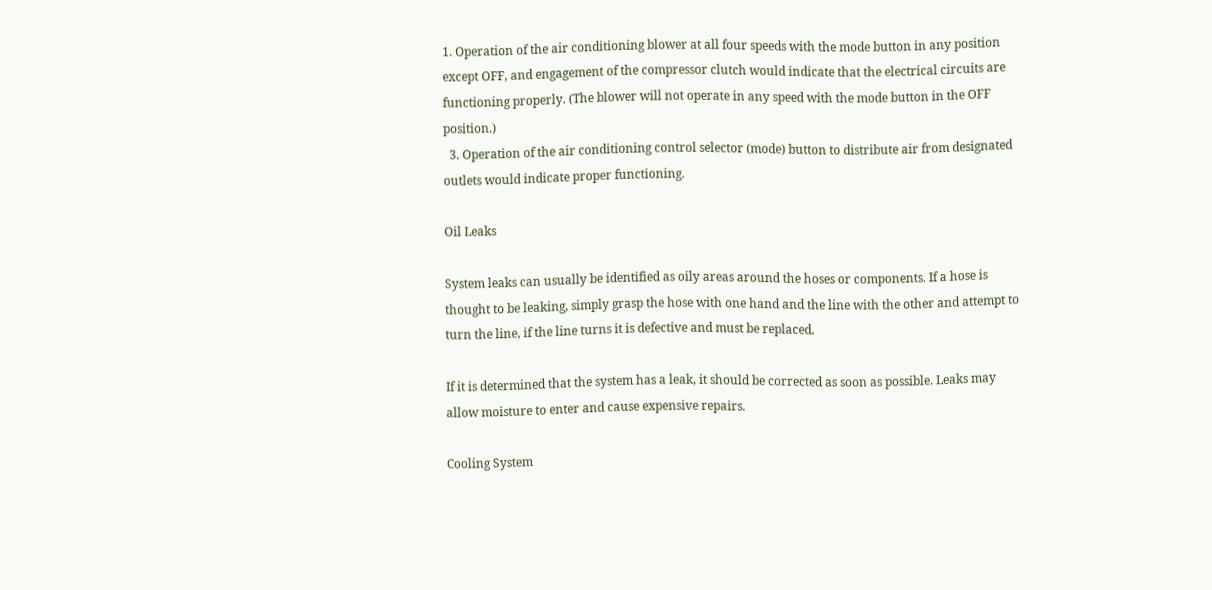1. Operation of the air conditioning blower at all four speeds with the mode button in any position except OFF, and engagement of the compressor clutch would indicate that the electrical circuits are functioning properly. (The blower will not operate in any speed with the mode button in the OFF position.)
  3. Operation of the air conditioning control selector (mode) button to distribute air from designated outlets would indicate proper functioning.

Oil Leaks

System leaks can usually be identified as oily areas around the hoses or components. If a hose is thought to be leaking, simply grasp the hose with one hand and the line with the other and attempt to turn the line, if the line turns it is defective and must be replaced.

If it is determined that the system has a leak, it should be corrected as soon as possible. Leaks may allow moisture to enter and cause expensive repairs.

Cooling System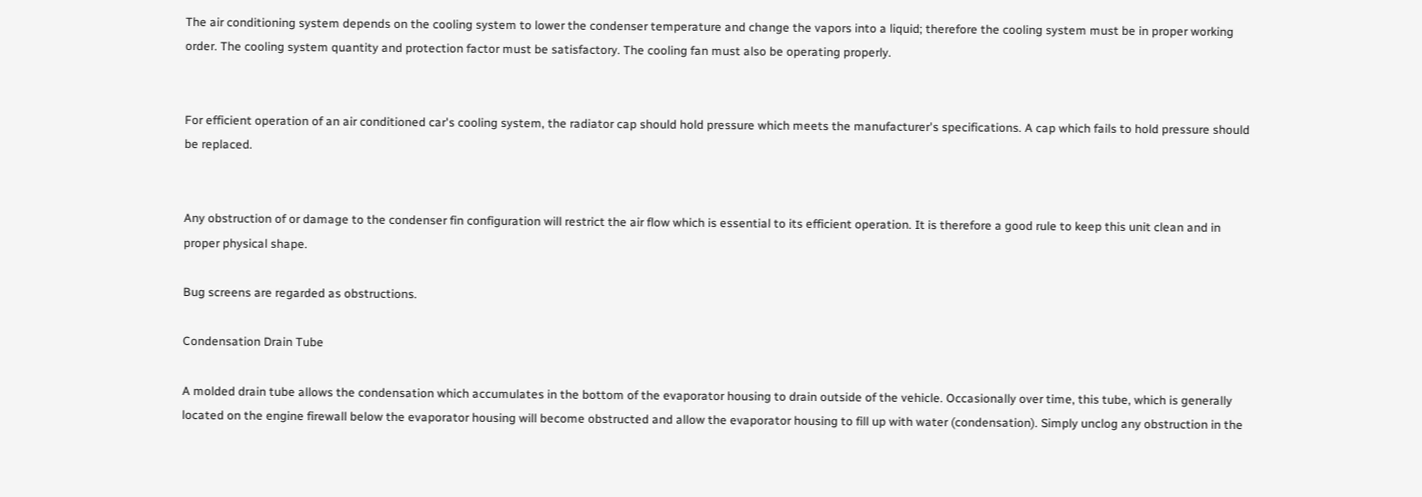The air conditioning system depends on the cooling system to lower the condenser temperature and change the vapors into a liquid; therefore the cooling system must be in proper working order. The cooling system quantity and protection factor must be satisfactory. The cooling fan must also be operating properly.


For efficient operation of an air conditioned car's cooling system, the radiator cap should hold pressure which meets the manufacturer's specifications. A cap which fails to hold pressure should be replaced.


Any obstruction of or damage to the condenser fin configuration will restrict the air flow which is essential to its efficient operation. It is therefore a good rule to keep this unit clean and in proper physical shape.

Bug screens are regarded as obstructions.

Condensation Drain Tube

A molded drain tube allows the condensation which accumulates in the bottom of the evaporator housing to drain outside of the vehicle. Occasionally over time, this tube, which is generally located on the engine firewall below the evaporator housing will become obstructed and allow the evaporator housing to fill up with water (condensation). Simply unclog any obstruction in the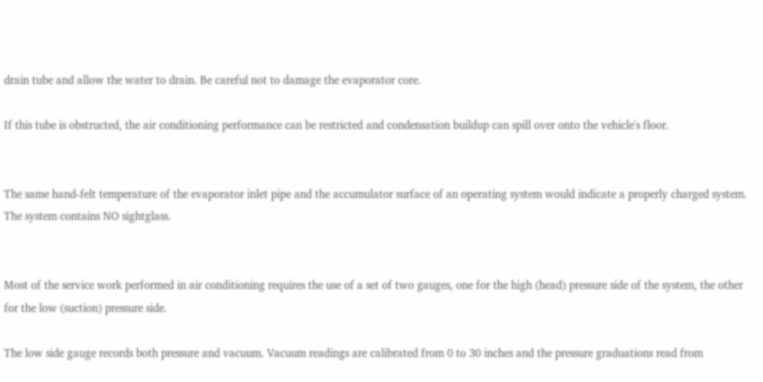drain tube and allow the water to drain. Be careful not to damage the evaporator core.

If this tube is obstructed, the air conditioning performance can be restricted and condensation buildup can spill over onto the vehicle's floor.


The same hand-felt temperature of the evaporator inlet pipe and the accumulator surface of an operating system would indicate a properly charged system. The system contains NO sightglass.


Most of the service work performed in air conditioning requires the use of a set of two gauges, one for the high (head) pressure side of the system, the other for the low (suction) pressure side.

The low side gauge records both pressure and vacuum. Vacuum readings are calibrated from 0 to 30 inches and the pressure graduations read from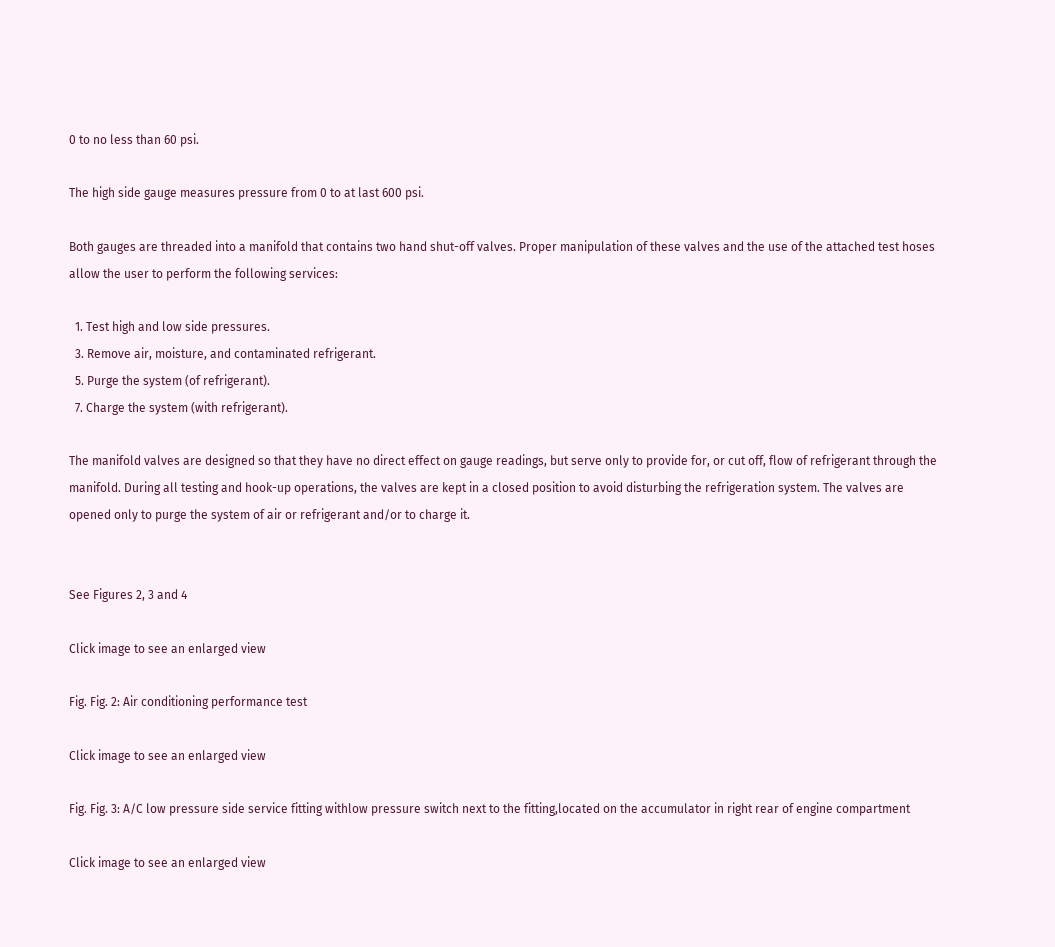0 to no less than 60 psi.

The high side gauge measures pressure from 0 to at last 600 psi.

Both gauges are threaded into a manifold that contains two hand shut-off valves. Proper manipulation of these valves and the use of the attached test hoses allow the user to perform the following services:

  1. Test high and low side pressures.
  3. Remove air, moisture, and contaminated refrigerant.
  5. Purge the system (of refrigerant).
  7. Charge the system (with refrigerant).

The manifold valves are designed so that they have no direct effect on gauge readings, but serve only to provide for, or cut off, flow of refrigerant through the manifold. During all testing and hook-up operations, the valves are kept in a closed position to avoid disturbing the refrigeration system. The valves are opened only to purge the system of air or refrigerant and/or to charge it.


See Figures 2, 3 and 4

Click image to see an enlarged view

Fig. Fig. 2: Air conditioning performance test

Click image to see an enlarged view

Fig. Fig. 3: A/C low pressure side service fitting withlow pressure switch next to the fitting,located on the accumulator in right rear of engine compartment

Click image to see an enlarged view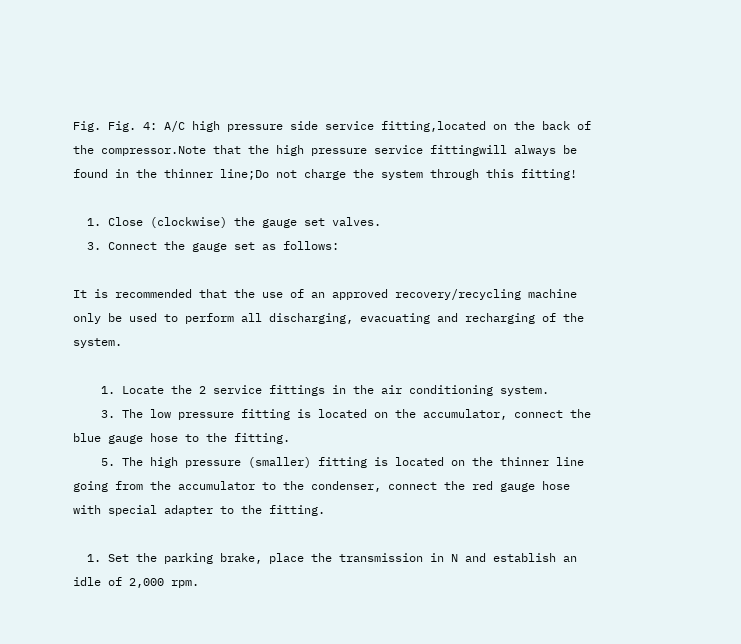Fig. Fig. 4: A/C high pressure side service fitting,located on the back of the compressor.Note that the high pressure service fittingwill always be found in the thinner line;Do not charge the system through this fitting!

  1. Close (clockwise) the gauge set valves.
  3. Connect the gauge set as follows:

It is recommended that the use of an approved recovery/recycling machine only be used to perform all discharging, evacuating and recharging of the system.

    1. Locate the 2 service fittings in the air conditioning system.
    3. The low pressure fitting is located on the accumulator, connect the blue gauge hose to the fitting.
    5. The high pressure (smaller) fitting is located on the thinner line going from the accumulator to the condenser, connect the red gauge hose with special adapter to the fitting.

  1. Set the parking brake, place the transmission in N and establish an idle of 2,000 rpm.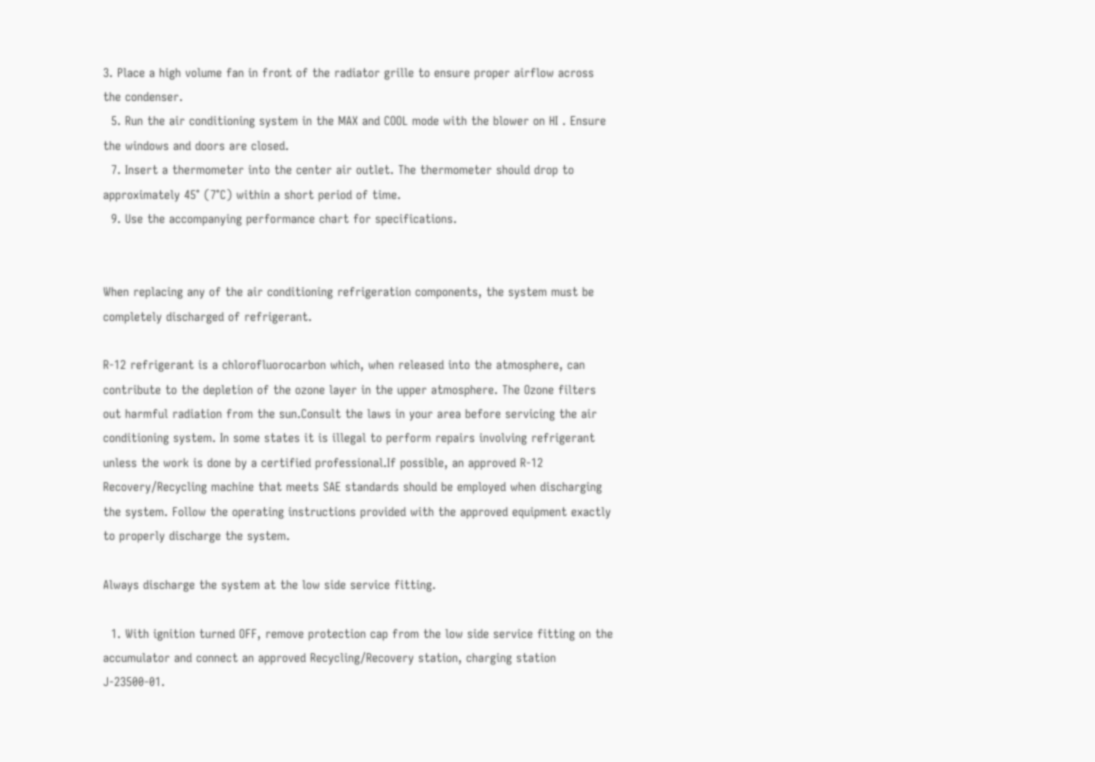3. Place a high volume fan in front of the radiator grille to ensure proper airflow across the condenser.
  5. Run the air conditioning system in the MAX and COOL mode with the blower on HI . Ensure the windows and doors are closed.
  7. Insert a thermometer into the center air outlet. The thermometer should drop to approximately 45° (7°C) within a short period of time.
  9. Use the accompanying performance chart for specifications.


When replacing any of the air conditioning refrigeration components, the system must be completely discharged of refrigerant.

R-12 refrigerant is a chlorofluorocarbon which, when released into the atmosphere, can contribute to the depletion of the ozone layer in the upper atmosphere. The Ozone filters out harmful radiation from the sun.Consult the laws in your area before servicing the air conditioning system. In some states it is illegal to perform repairs involving refrigerant unless the work is done by a certified professional.If possible, an approved R-12 Recovery/Recycling machine that meets SAE standards should be employed when discharging the system. Follow the operating instructions provided with the approved equipment exactly to properly discharge the system.

Always discharge the system at the low side service fitting.

  1. With ignition turned OFF, remove protection cap from the low side service fitting on the accumulator and connect an approved Recycling/Recovery station, charging station J-23500-01.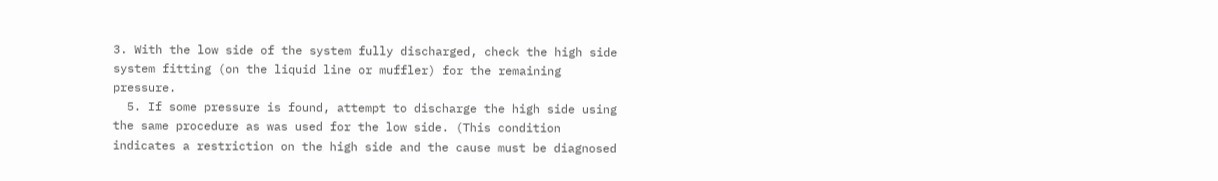3. With the low side of the system fully discharged, check the high side system fitting (on the liquid line or muffler) for the remaining pressure.
  5. If some pressure is found, attempt to discharge the high side using the same procedure as was used for the low side. (This condition indicates a restriction on the high side and the cause must be diagnosed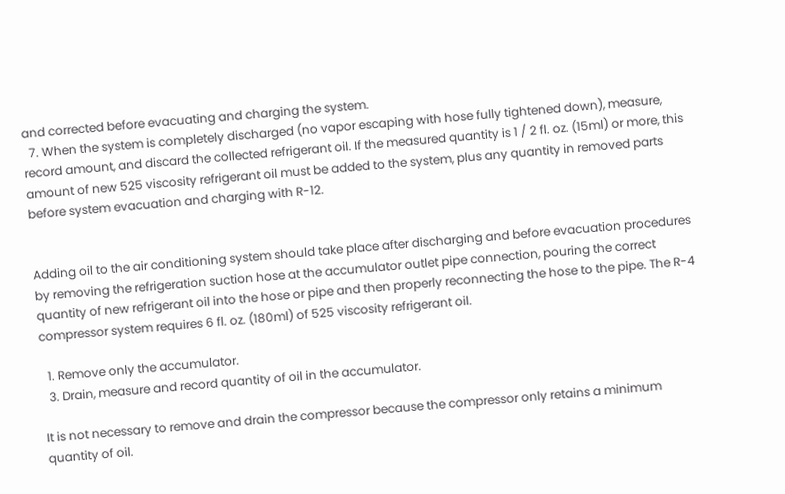and corrected before evacuating and charging the system.
  7. When the system is completely discharged (no vapor escaping with hose fully tightened down), measure, record amount, and discard the collected refrigerant oil. If the measured quantity is 1 / 2 fl. oz. (15ml) or more, this amount of new 525 viscosity refrigerant oil must be added to the system, plus any quantity in removed parts before system evacuation and charging with R-12.


Adding oil to the air conditioning system should take place after discharging and before evacuation procedures by removing the refrigeration suction hose at the accumulator outlet pipe connection, pouring the correct quantity of new refrigerant oil into the hose or pipe and then properly reconnecting the hose to the pipe. The R-4 compressor system requires 6 fl. oz. (180ml) of 525 viscosity refrigerant oil.

  1. Remove only the accumulator.
  3. Drain, measure and record quantity of oil in the accumulator.

It is not necessary to remove and drain the compressor because the compressor only retains a minimum quantity of oil.